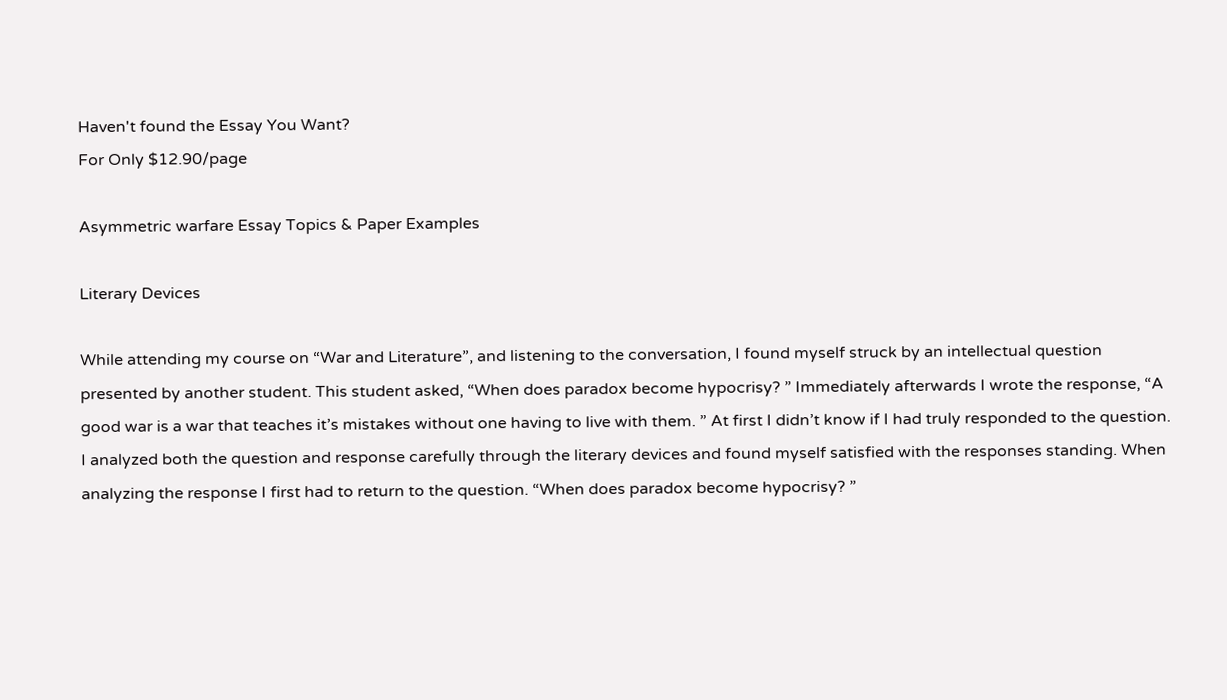Haven't found the Essay You Want?
For Only $12.90/page

Asymmetric warfare Essay Topics & Paper Examples

Literary Devices

While attending my course on “War and Literature”, and listening to the conversation, I found myself struck by an intellectual question presented by another student. This student asked, “When does paradox become hypocrisy? ” Immediately afterwards I wrote the response, “A good war is a war that teaches it’s mistakes without one having to live with them. ” At first I didn’t know if I had truly responded to the question. I analyzed both the question and response carefully through the literary devices and found myself satisfied with the responses standing. When analyzing the response I first had to return to the question. “When does paradox become hypocrisy? ”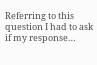Referring to this question I had to ask if my response…